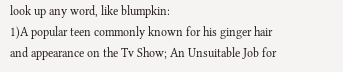look up any word, like blumpkin:
1)A popular teen commonly known for his ginger hair and appearance on the Tv Show; An Unsuitable Job for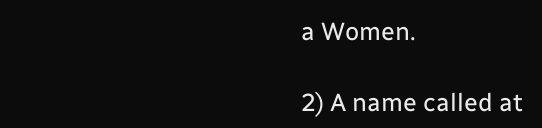a Women.

2) A name called at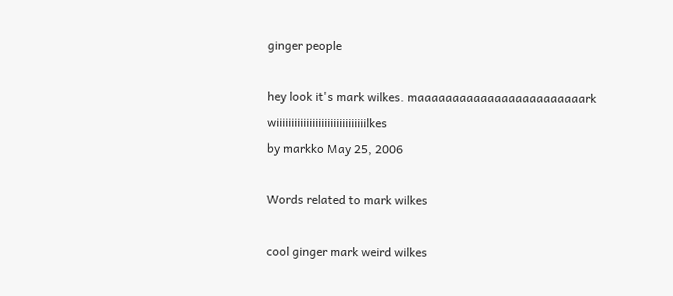ginger people

hey look it's mark wilkes. maaaaaaaaaaaaaaaaaaaaaaaark wiiiiiiiiiiiiiiiiiiiiiiiiiiiiiilkes
by markko May 25, 2006

Words related to mark wilkes

cool ginger mark weird wilkes